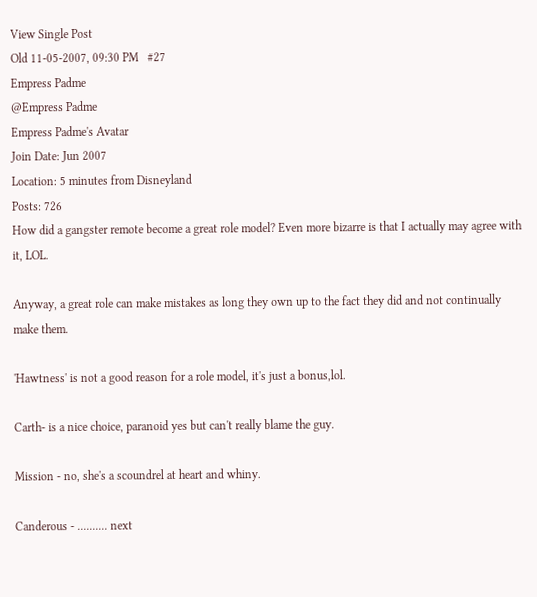View Single Post
Old 11-05-2007, 09:30 PM   #27
Empress Padme
@Empress Padme
Empress Padme's Avatar
Join Date: Jun 2007
Location: 5 minutes from Disneyland
Posts: 726
How did a gangster remote become a great role model? Even more bizarre is that I actually may agree with it, LOL.

Anyway, a great role can make mistakes as long they own up to the fact they did and not continually make them.

'Hawtness' is not a good reason for a role model, it's just a bonus,lol.

Carth- is a nice choice, paranoid yes but can't really blame the guy.

Mission - no, she's a scoundrel at heart and whiny.

Canderous - .......... next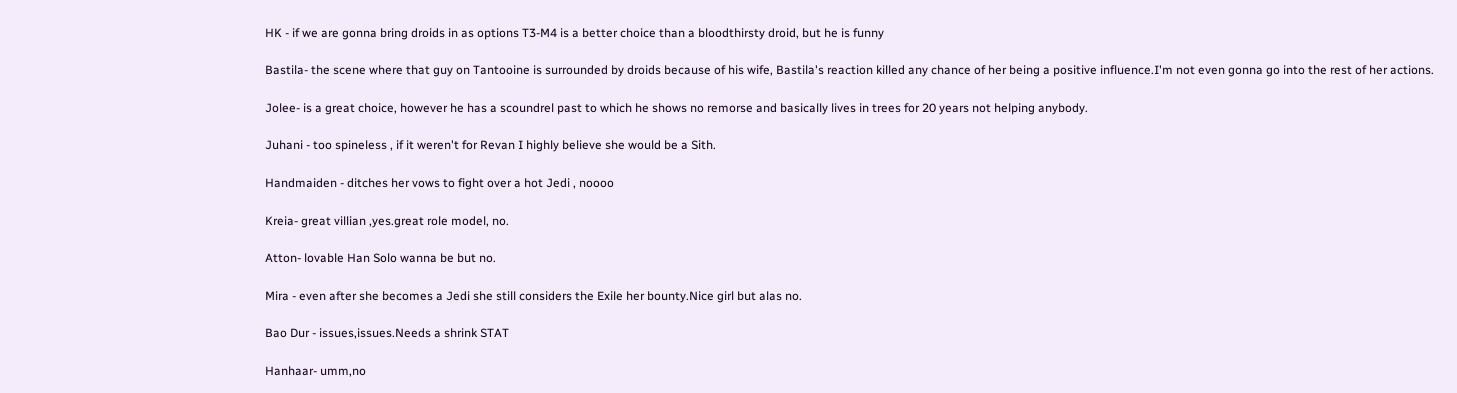HK - if we are gonna bring droids in as options T3-M4 is a better choice than a bloodthirsty droid, but he is funny

Bastila- the scene where that guy on Tantooine is surrounded by droids because of his wife, Bastila's reaction killed any chance of her being a positive influence.I'm not even gonna go into the rest of her actions.

Jolee- is a great choice, however he has a scoundrel past to which he shows no remorse and basically lives in trees for 20 years not helping anybody.

Juhani - too spineless , if it weren't for Revan I highly believe she would be a Sith.

Handmaiden - ditches her vows to fight over a hot Jedi , noooo

Kreia- great villian ,yes.great role model, no.

Atton- lovable Han Solo wanna be but no.

Mira - even after she becomes a Jedi she still considers the Exile her bounty.Nice girl but alas no.

Bao Dur - issues,issues.Needs a shrink STAT

Hanhaar- umm,no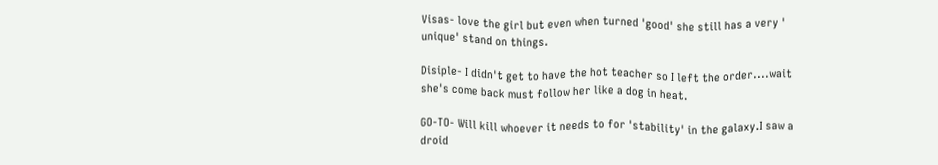Visas- love the girl but even when turned 'good' she still has a very ' unique' stand on things.

Disiple- I didn't get to have the hot teacher so I left the order....wait she's come back must follow her like a dog in heat.

GO-TO- Will kill whoever it needs to for 'stability' in the galaxy.I saw a droid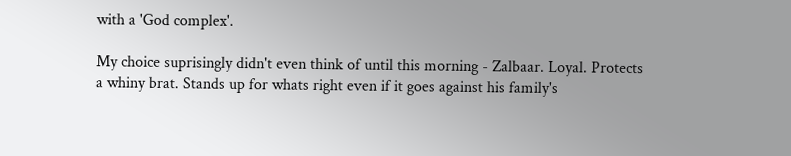with a 'God complex'.

My choice suprisingly didn't even think of until this morning - Zalbaar. Loyal. Protects a whiny brat. Stands up for whats right even if it goes against his family's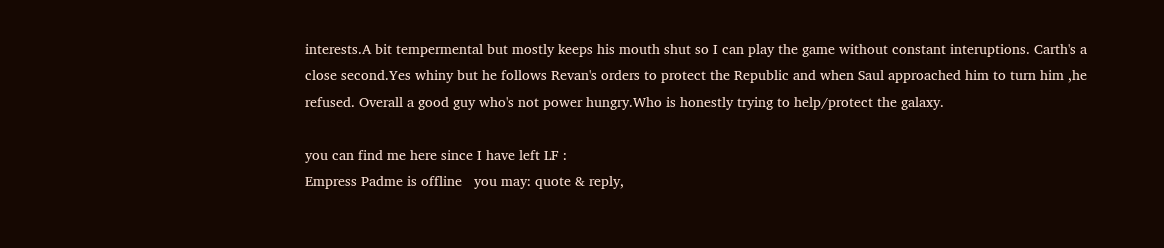interests.A bit tempermental but mostly keeps his mouth shut so I can play the game without constant interuptions. Carth's a close second.Yes whiny but he follows Revan's orders to protect the Republic and when Saul approached him to turn him ,he refused. Overall a good guy who's not power hungry.Who is honestly trying to help/protect the galaxy.

you can find me here since I have left LF :
Empress Padme is offline   you may: quote & reply,